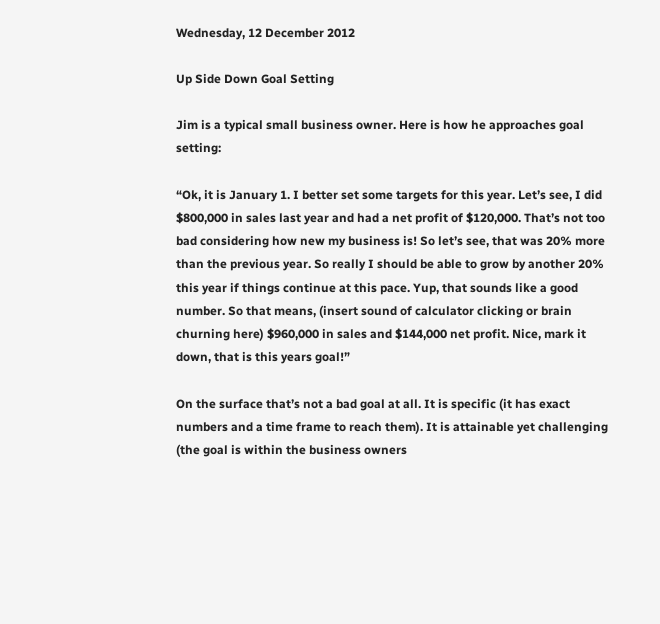Wednesday, 12 December 2012

Up Side Down Goal Setting

Jim is a typical small business owner. Here is how he approaches goal setting:

“Ok, it is January 1. I better set some targets for this year. Let’s see, I did $800,000 in sales last year and had a net profit of $120,000. That’s not too bad considering how new my business is! So let’s see, that was 20% more than the previous year. So really I should be able to grow by another 20% this year if things continue at this pace. Yup, that sounds like a good number. So that means, (insert sound of calculator clicking or brain churning here) $960,000 in sales and $144,000 net profit. Nice, mark it down, that is this years goal!”

On the surface that’s not a bad goal at all. It is specific (it has exact numbers and a time frame to reach them). It is attainable yet challenging (the goal is within the business owners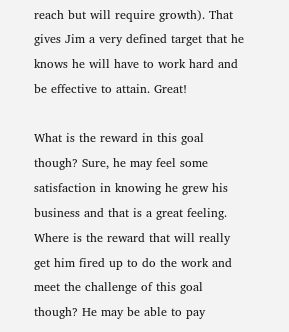reach but will require growth). That gives Jim a very defined target that he knows he will have to work hard and be effective to attain. Great!

What is the reward in this goal though? Sure, he may feel some satisfaction in knowing he grew his business and that is a great feeling. Where is the reward that will really get him fired up to do the work and meet the challenge of this goal though? He may be able to pay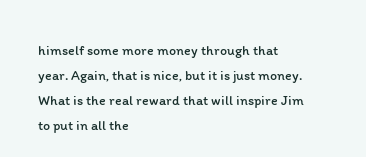himself some more money through that year. Again, that is nice, but it is just money. What is the real reward that will inspire Jim to put in all the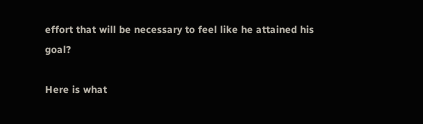effort that will be necessary to feel like he attained his goal?

Here is what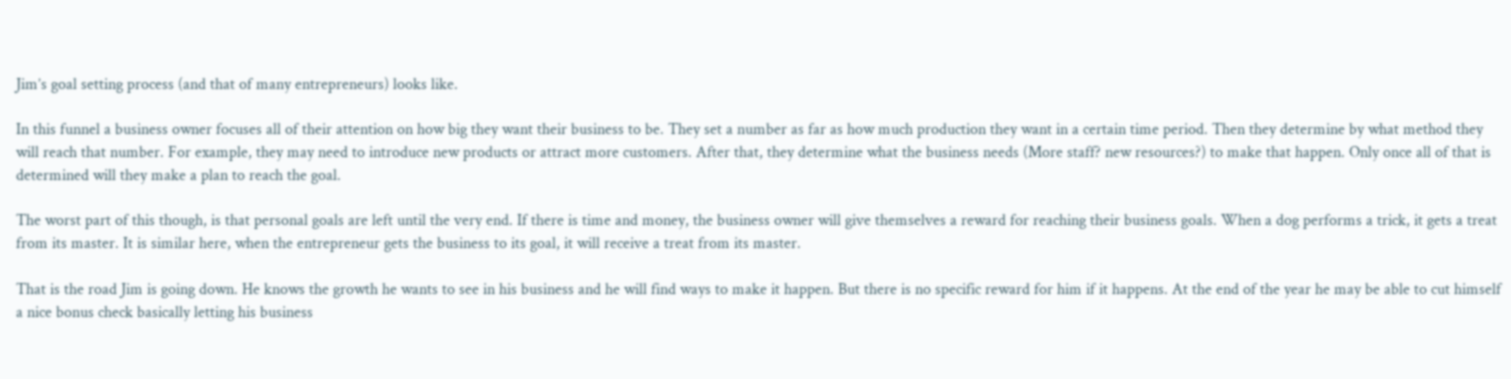Jim’s goal setting process (and that of many entrepreneurs) looks like.

In this funnel a business owner focuses all of their attention on how big they want their business to be. They set a number as far as how much production they want in a certain time period. Then they determine by what method they will reach that number. For example, they may need to introduce new products or attract more customers. After that, they determine what the business needs (More staff? new resources?) to make that happen. Only once all of that is determined will they make a plan to reach the goal.

The worst part of this though, is that personal goals are left until the very end. If there is time and money, the business owner will give themselves a reward for reaching their business goals. When a dog performs a trick, it gets a treat from its master. It is similar here, when the entrepreneur gets the business to its goal, it will receive a treat from its master.

That is the road Jim is going down. He knows the growth he wants to see in his business and he will find ways to make it happen. But there is no specific reward for him if it happens. At the end of the year he may be able to cut himself a nice bonus check basically letting his business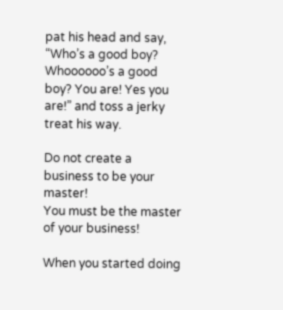pat his head and say, “Who’s a good boy? Whoooooo’s a good boy? You are! Yes you are!” and toss a jerky treat his way.

Do not create a business to be your master!
You must be the master of your business!

When you started doing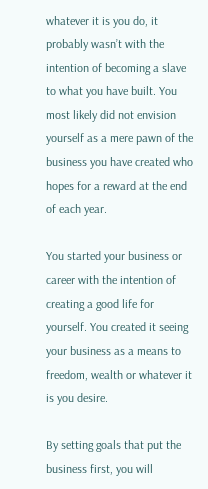whatever it is you do, it probably wasn’t with the intention of becoming a slave to what you have built. You most likely did not envision yourself as a mere pawn of the business you have created who hopes for a reward at the end of each year.

You started your business or career with the intention of creating a good life for yourself. You created it seeing your business as a means to freedom, wealth or whatever it is you desire.

By setting goals that put the business first, you will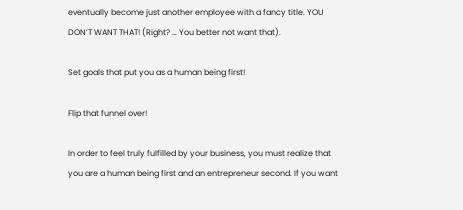eventually become just another employee with a fancy title. YOU DON’T WANT THAT! (Right? … You better not want that).

Set goals that put you as a human being first!

Flip that funnel over!

In order to feel truly fulfilled by your business, you must realize that you are a human being first and an entrepreneur second. If you want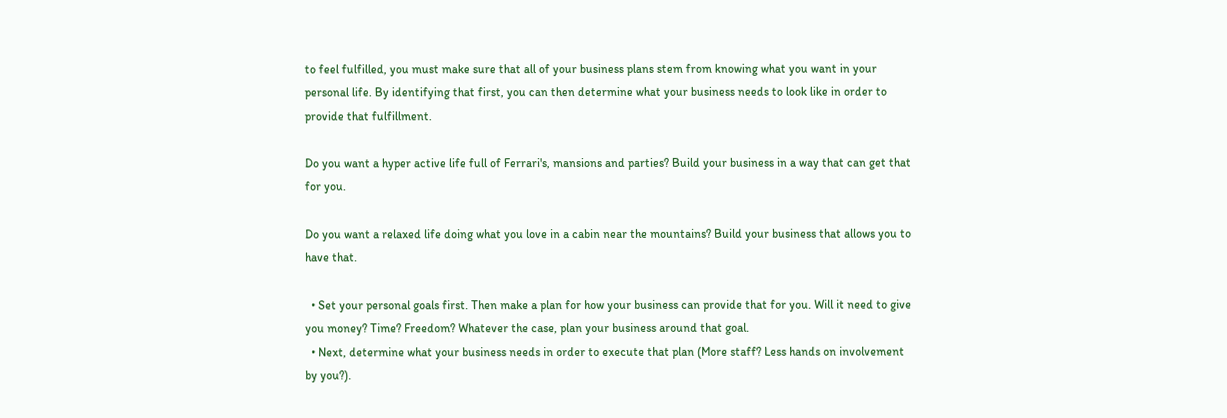to feel fulfilled, you must make sure that all of your business plans stem from knowing what you want in your personal life. By identifying that first, you can then determine what your business needs to look like in order to provide that fulfillment.

Do you want a hyper active life full of Ferrari's, mansions and parties? Build your business in a way that can get that for you.

Do you want a relaxed life doing what you love in a cabin near the mountains? Build your business that allows you to have that.

  • Set your personal goals first. Then make a plan for how your business can provide that for you. Will it need to give you money? Time? Freedom? Whatever the case, plan your business around that goal.
  • Next, determine what your business needs in order to execute that plan (More staff? Less hands on involvement by you?).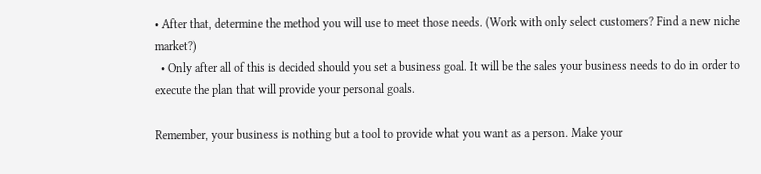• After that, determine the method you will use to meet those needs. (Work with only select customers? Find a new niche market?)
  • Only after all of this is decided should you set a business goal. It will be the sales your business needs to do in order to execute the plan that will provide your personal goals.

Remember, your business is nothing but a tool to provide what you want as a person. Make your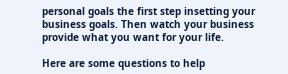personal goals the first step insetting your business goals. Then watch your business provide what you want for your life.

Here are some questions to help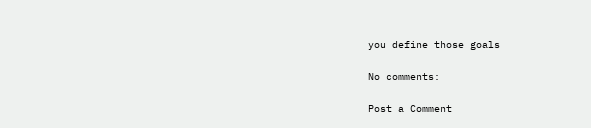you define those goals

No comments:

Post a Comment